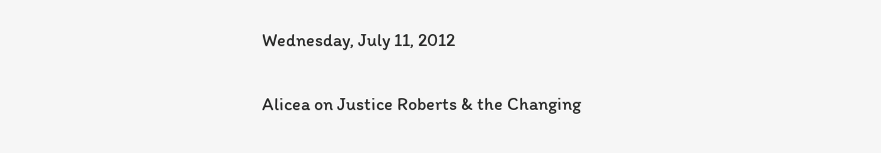Wednesday, July 11, 2012

Alicea on Justice Roberts & the Changing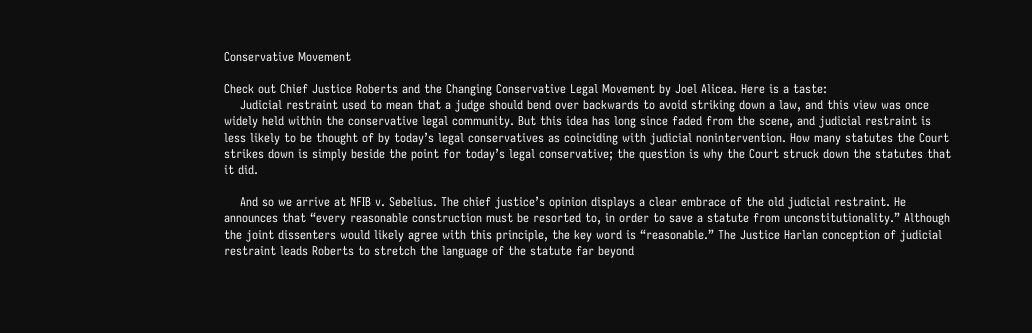Conservative Movement

Check out Chief Justice Roberts and the Changing Conservative Legal Movement by Joel Alicea. Here is a taste:
    Judicial restraint used to mean that a judge should bend over backwards to avoid striking down a law, and this view was once widely held within the conservative legal community. But this idea has long since faded from the scene, and judicial restraint is less likely to be thought of by today’s legal conservatives as coinciding with judicial nonintervention. How many statutes the Court strikes down is simply beside the point for today’s legal conservative; the question is why the Court struck down the statutes that it did.

    And so we arrive at NFIB v. Sebelius. The chief justice’s opinion displays a clear embrace of the old judicial restraint. He announces that “every reasonable construction must be resorted to, in order to save a statute from unconstitutionality.” Although the joint dissenters would likely agree with this principle, the key word is “reasonable.” The Justice Harlan conception of judicial restraint leads Roberts to stretch the language of the statute far beyond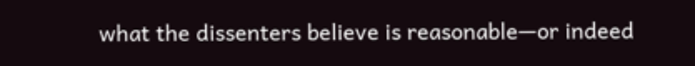what the dissenters believe is reasonable—or indeed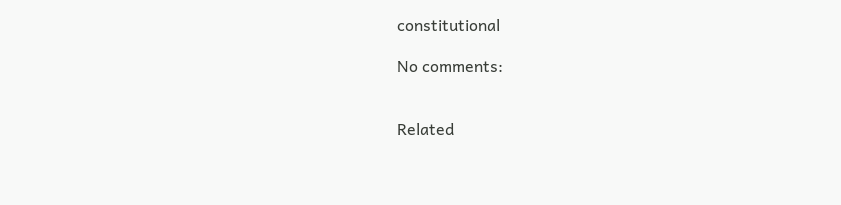constitutional

No comments:


Related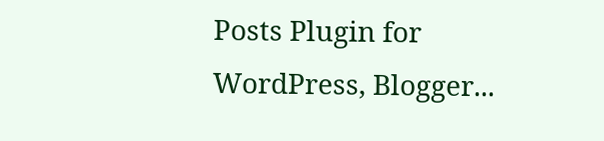Posts Plugin for WordPress, Blogger...